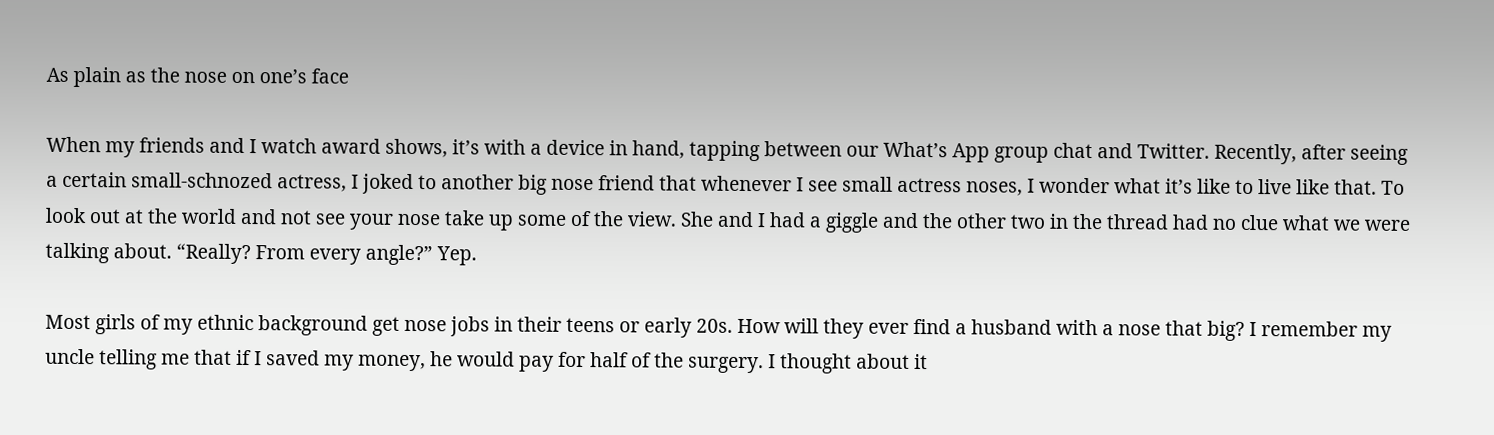As plain as the nose on one’s face

When my friends and I watch award shows, it’s with a device in hand, tapping between our What’s App group chat and Twitter. Recently, after seeing a certain small-schnozed actress, I joked to another big nose friend that whenever I see small actress noses, I wonder what it’s like to live like that. To look out at the world and not see your nose take up some of the view. She and I had a giggle and the other two in the thread had no clue what we were talking about. “Really? From every angle?” Yep.

Most girls of my ethnic background get nose jobs in their teens or early 20s. How will they ever find a husband with a nose that big? I remember my uncle telling me that if I saved my money, he would pay for half of the surgery. I thought about it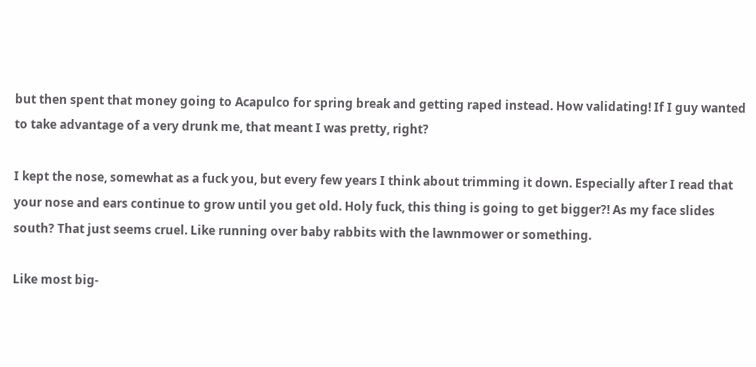but then spent that money going to Acapulco for spring break and getting raped instead. How validating! If I guy wanted to take advantage of a very drunk me, that meant I was pretty, right?

I kept the nose, somewhat as a fuck you, but every few years I think about trimming it down. Especially after I read that your nose and ears continue to grow until you get old. Holy fuck, this thing is going to get bigger?! As my face slides south? That just seems cruel. Like running over baby rabbits with the lawnmower or something.

Like most big-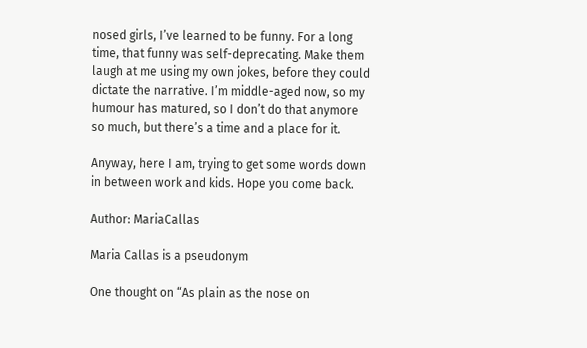nosed girls, I’ve learned to be funny. For a long time, that funny was self-deprecating. Make them laugh at me using my own jokes, before they could dictate the narrative. I’m middle-aged now, so my humour has matured, so I don’t do that anymore so much, but there’s a time and a place for it.

Anyway, here I am, trying to get some words down in between work and kids. Hope you come back.

Author: MariaCallas

Maria Callas is a pseudonym

One thought on “As plain as the nose on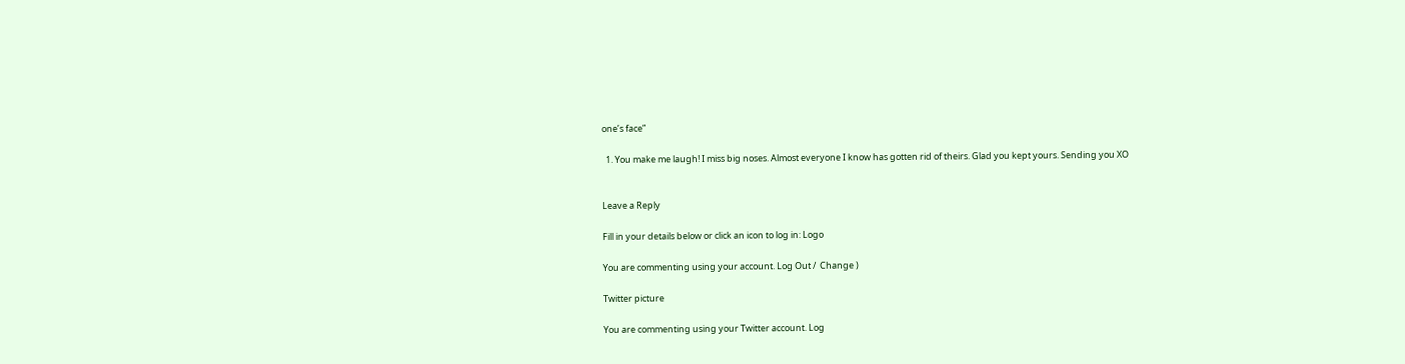one’s face”

  1. You make me laugh! I miss big noses. Almost everyone I know has gotten rid of theirs. Glad you kept yours. Sending you XO


Leave a Reply

Fill in your details below or click an icon to log in: Logo

You are commenting using your account. Log Out /  Change )

Twitter picture

You are commenting using your Twitter account. Log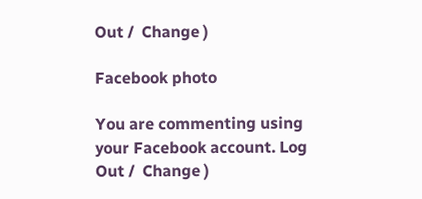Out /  Change )

Facebook photo

You are commenting using your Facebook account. Log Out /  Change )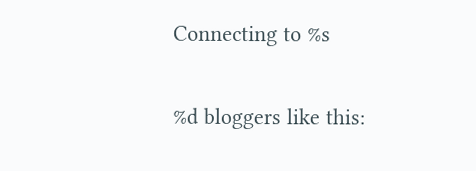Connecting to %s

%d bloggers like this: